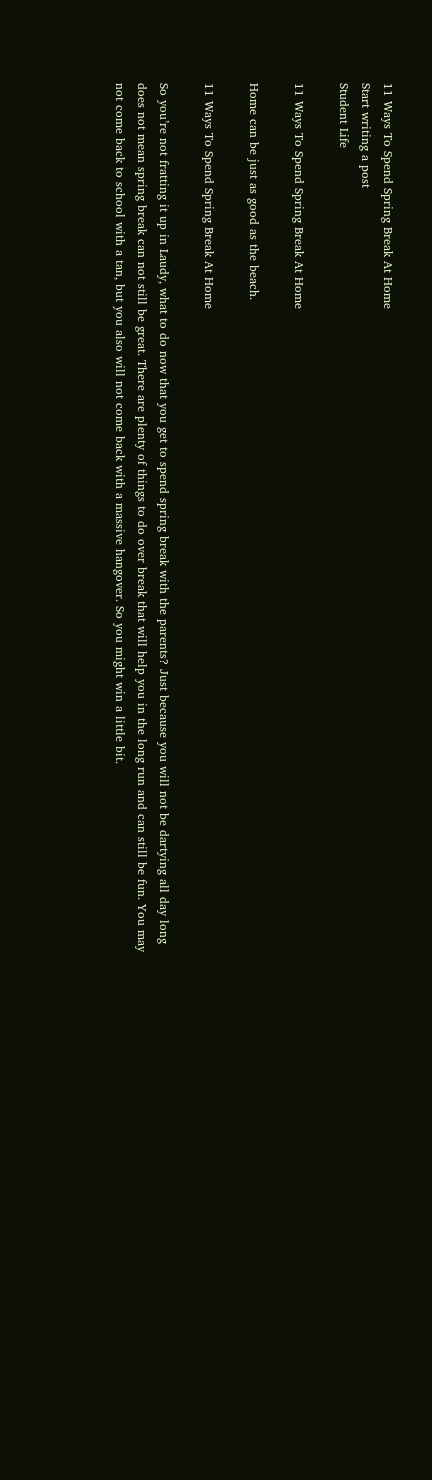11 Ways To Spend Spring Break At Home
Start writing a post
Student Life

11 Ways To Spend Spring Break At Home

Home can be just as good as the beach.

11 Ways To Spend Spring Break At Home

So you’re not fratting it up in Laudy, what to do now that you get to spend spring break with the parents? Just because you will not be dartying all day long does not mean spring break can not still be great. There are plenty of things to do over break that will help you in the long run and can still be fun. You may not come back to school with a tan, but you also will not come back with a massive hangover. So you might win a little bit.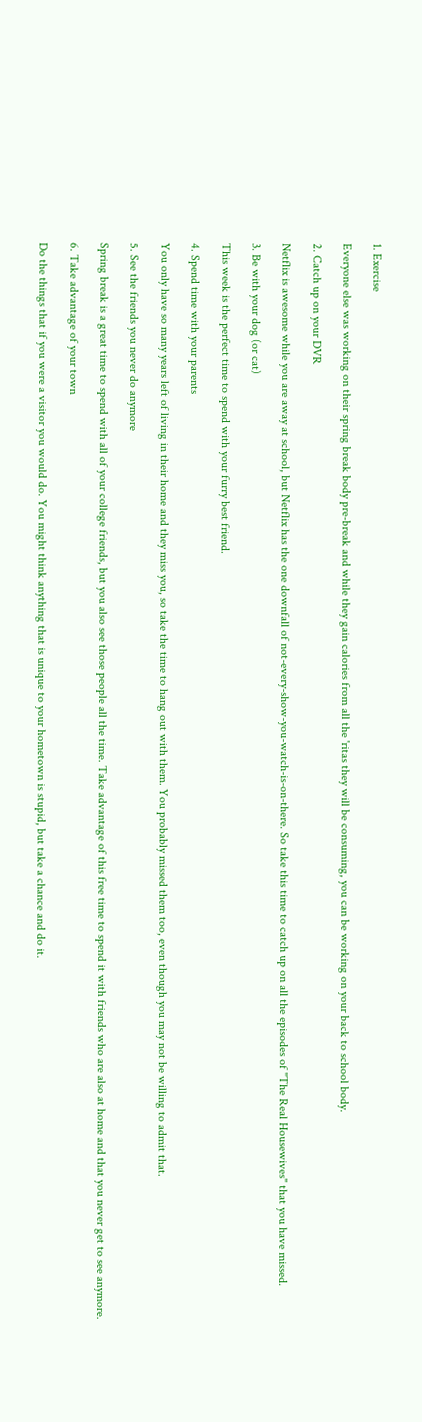1. Exercise

Everyone else was working on their spring break body pre-break and while they gain calories from all the 'ritas they will be consuming, you can be working on your back to school body.

2. Catch up on your DVR

Netflix is awesome while you are away at school, but Netflix has the one downfall of not-every-show-you-watch-is-on-there. So take this time to catch up on all the episodes of "The Real Housewives" that you have missed.

3. Be with your dog (or cat)

This week is the perfect time to spend with your furry best friend.

4. Spend time with your parents

You only have so many years left of living in their home and they miss you, so take the time to hang out with them. You probably missed them too, even though you may not be willing to admit that.

5. See the friends you never do anymore

Spring break is a great time to spend with all of your college friends, but you also see those people all the time. Take advantage of this free time to spend it with friends who are also at home and that you never get to see anymore.

6. Take advantage of your town

Do the things that if you were a visitor you would do. You might think anything that is unique to your hometown is stupid, but take a chance and do it.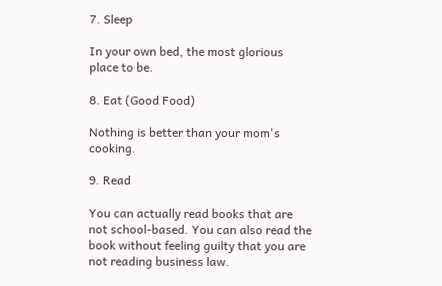7. Sleep

In your own bed, the most glorious place to be.

8. Eat (Good Food)

Nothing is better than your mom's cooking.

9. Read

You can actually read books that are not school-based. You can also read the book without feeling guilty that you are not reading business law.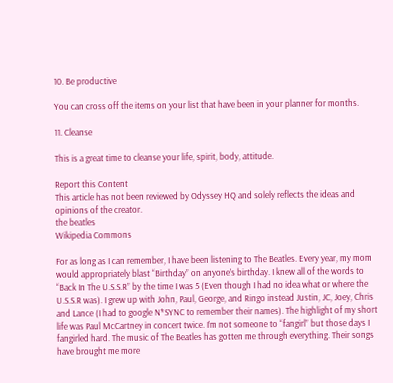10. Be productive

You can cross off the items on your list that have been in your planner for months.

11. Cleanse

This is a great time to cleanse your life, spirit, body, attitude.

Report this Content
This article has not been reviewed by Odyssey HQ and solely reflects the ideas and opinions of the creator.
the beatles
Wikipedia Commons

For as long as I can remember, I have been listening to The Beatles. Every year, my mom would appropriately blast “Birthday” on anyone’s birthday. I knew all of the words to “Back In The U.S.S.R” by the time I was 5 (Even though I had no idea what or where the U.S.S.R was). I grew up with John, Paul, George, and Ringo instead Justin, JC, Joey, Chris and Lance (I had to google N*SYNC to remember their names). The highlight of my short life was Paul McCartney in concert twice. I’m not someone to “fangirl” but those days I fangirled hard. The music of The Beatles has gotten me through everything. Their songs have brought me more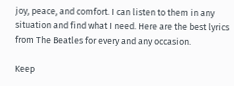joy, peace, and comfort. I can listen to them in any situation and find what I need. Here are the best lyrics from The Beatles for every and any occasion.

Keep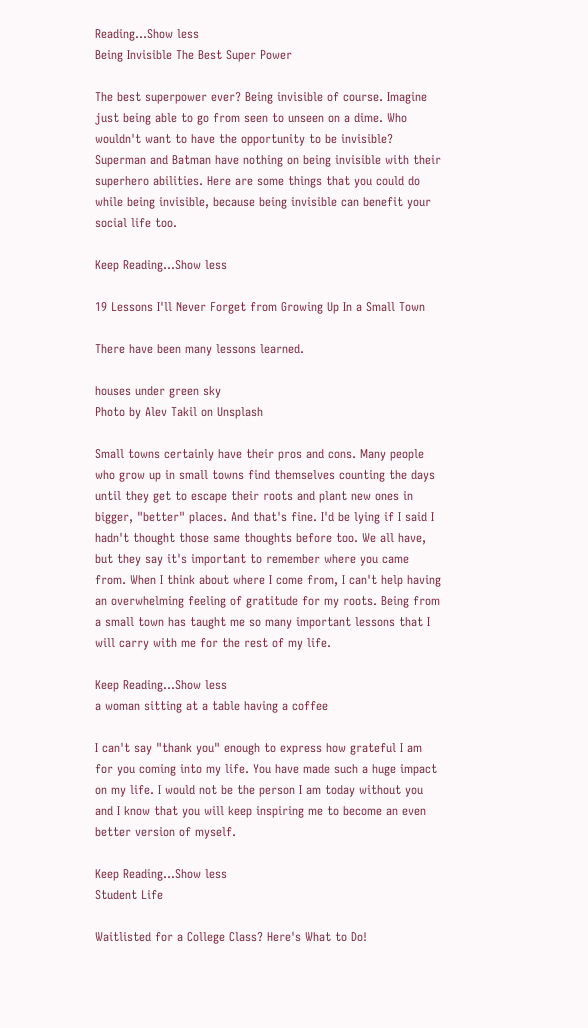Reading...Show less
Being Invisible The Best Super Power

The best superpower ever? Being invisible of course. Imagine just being able to go from seen to unseen on a dime. Who wouldn't want to have the opportunity to be invisible? Superman and Batman have nothing on being invisible with their superhero abilities. Here are some things that you could do while being invisible, because being invisible can benefit your social life too.

Keep Reading...Show less

19 Lessons I'll Never Forget from Growing Up In a Small Town

There have been many lessons learned.

houses under green sky
Photo by Alev Takil on Unsplash

Small towns certainly have their pros and cons. Many people who grow up in small towns find themselves counting the days until they get to escape their roots and plant new ones in bigger, "better" places. And that's fine. I'd be lying if I said I hadn't thought those same thoughts before too. We all have, but they say it's important to remember where you came from. When I think about where I come from, I can't help having an overwhelming feeling of gratitude for my roots. Being from a small town has taught me so many important lessons that I will carry with me for the rest of my life.

Keep Reading...Show less
a woman sitting at a table having a coffee

I can't say "thank you" enough to express how grateful I am for you coming into my life. You have made such a huge impact on my life. I would not be the person I am today without you and I know that you will keep inspiring me to become an even better version of myself.

Keep Reading...Show less
Student Life

Waitlisted for a College Class? Here's What to Do!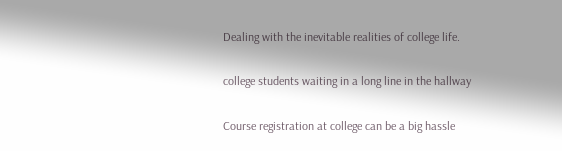Dealing with the inevitable realities of college life.

college students waiting in a long line in the hallway

Course registration at college can be a big hassle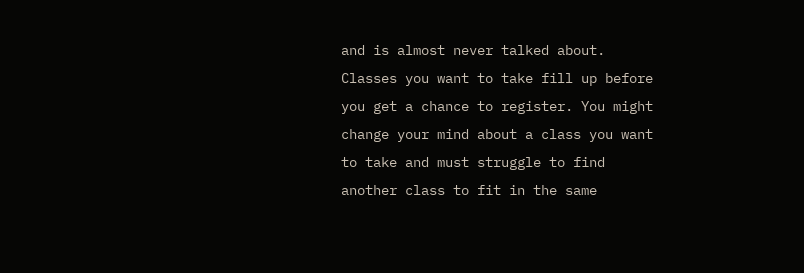and is almost never talked about. Classes you want to take fill up before you get a chance to register. You might change your mind about a class you want to take and must struggle to find another class to fit in the same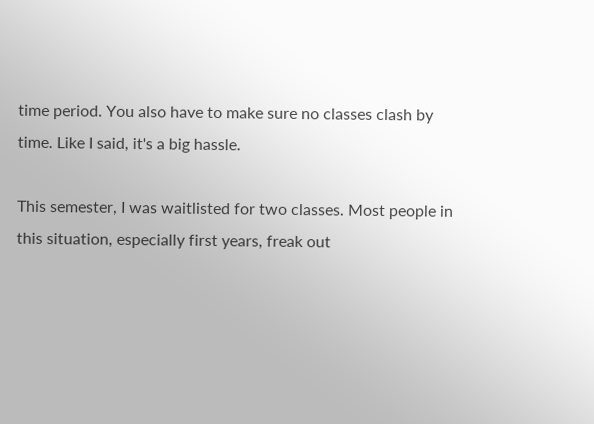time period. You also have to make sure no classes clash by time. Like I said, it's a big hassle.

This semester, I was waitlisted for two classes. Most people in this situation, especially first years, freak out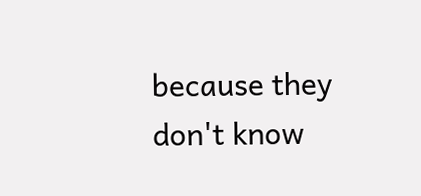because they don't know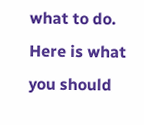what to do. Here is what you should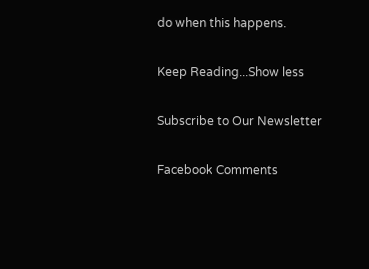do when this happens.

Keep Reading...Show less

Subscribe to Our Newsletter

Facebook Comments